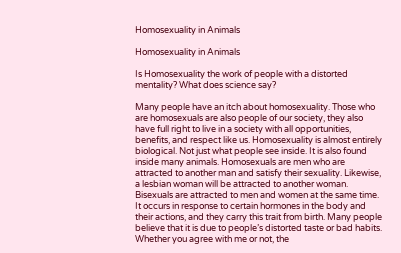Homosexuality in Animals

Homosexuality in Animals

Is Homosexuality the work of people with a distorted mentality? What does science say?

Many people have an itch about homosexuality. Those who are homosexuals are also people of our society, they also have full right to live in a society with all opportunities, benefits, and respect like us. Homosexuality is almost entirely biological. Not just what people see inside. It is also found inside many animals. Homosexuals are men who are attracted to another man and satisfy their sexuality. Likewise, a lesbian woman will be attracted to another woman. Bisexuals are attracted to men and women at the same time. It occurs in response to certain hormones in the body and their actions, and they carry this trait from birth. Many people believe that it is due to people’s distorted taste or bad habits. Whether you agree with me or not, the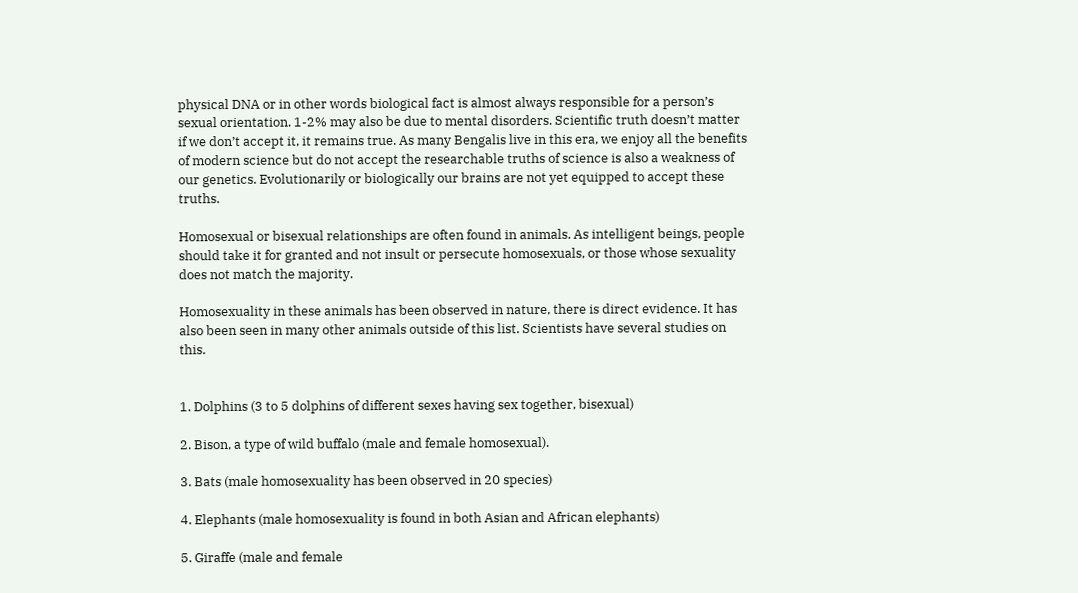physical DNA or in other words biological fact is almost always responsible for a person’s sexual orientation. 1-2% may also be due to mental disorders. Scientific truth doesn’t matter if we don’t accept it, it remains true. As many Bengalis live in this era, we enjoy all the benefits of modern science but do not accept the researchable truths of science is also a weakness of our genetics. Evolutionarily or biologically our brains are not yet equipped to accept these truths.

Homosexual or bisexual relationships are often found in animals. As intelligent beings, people should take it for granted and not insult or persecute homosexuals, or those whose sexuality does not match the majority.

Homosexuality in these animals has been observed in nature, there is direct evidence. It has also been seen in many other animals outside of this list. Scientists have several studies on this.


1. Dolphins (3 to 5 dolphins of different sexes having sex together, bisexual)

2. Bison, a type of wild buffalo (male and female homosexual).

3. Bats (male homosexuality has been observed in 20 species)

4. Elephants (male homosexuality is found in both Asian and African elephants)

5. Giraffe (male and female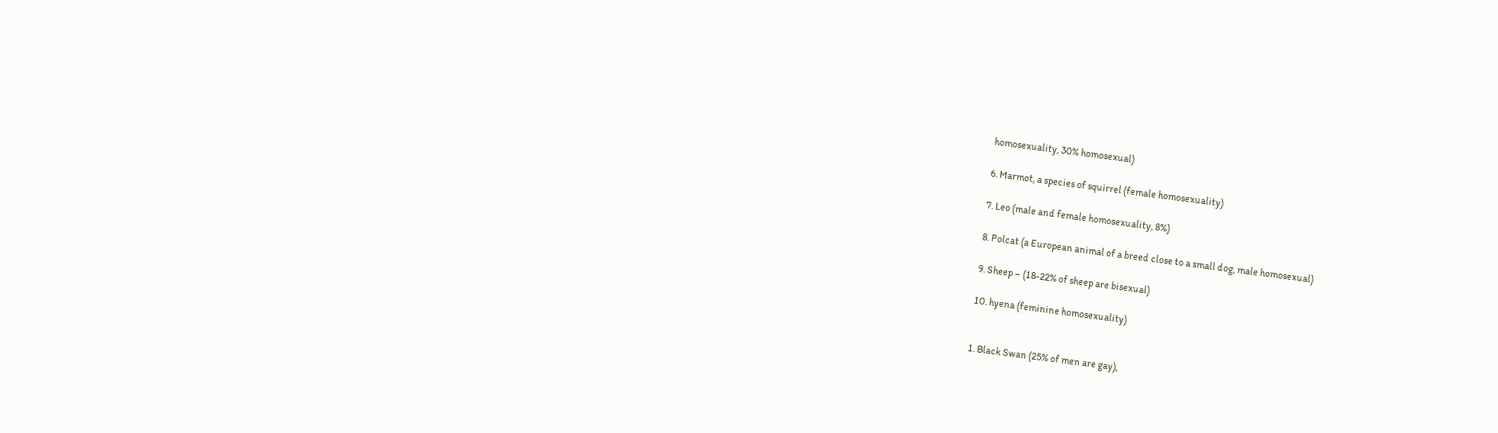homosexuality, 30% homosexual)

6. Marmot, a species of squirrel (female homosexuality)

7. Leo (male and female homosexuality, 8%)

8. Polcat (a European animal of a breed close to a small dog, male homosexual)

9. Sheep – (18-22% of sheep are bisexual)

10. hyena (feminine homosexuality)


1. Black Swan (25% of men are gay),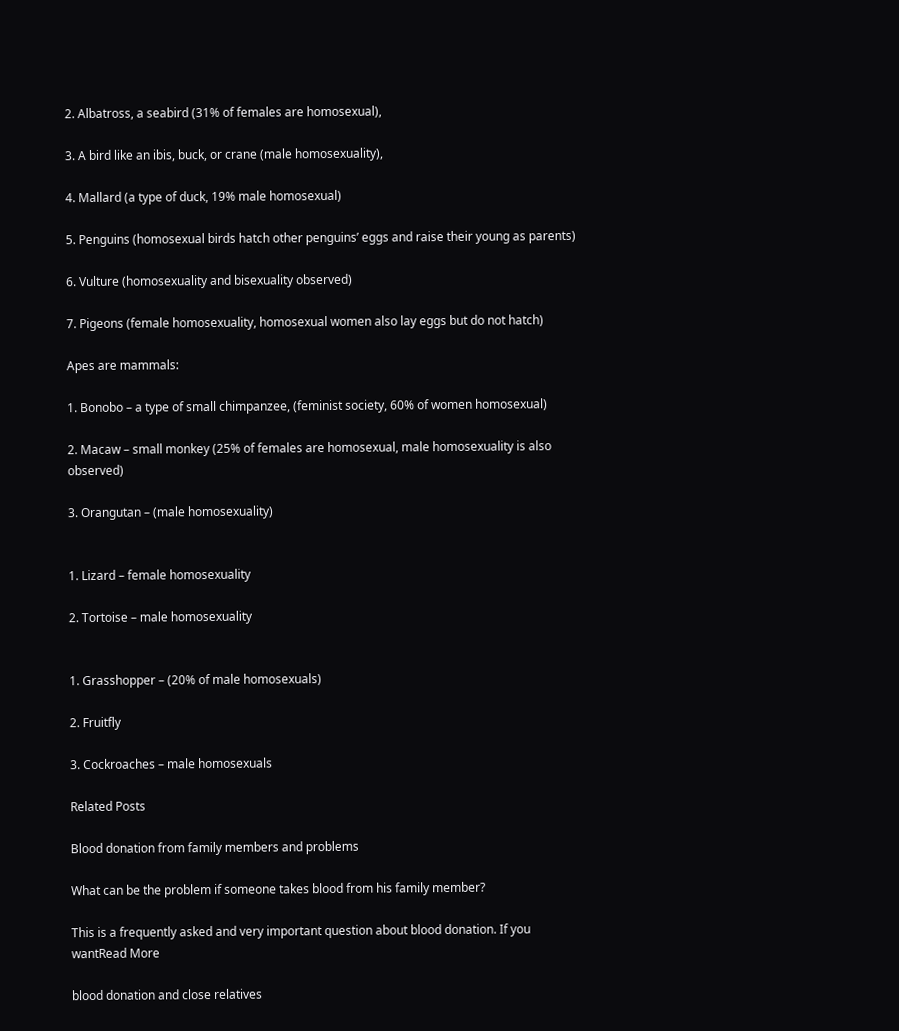2. Albatross, a seabird (31% of females are homosexual),

3. A bird like an ibis, buck, or crane (male homosexuality),

4. Mallard (a type of duck, 19% male homosexual)

5. Penguins (homosexual birds hatch other penguins’ eggs and raise their young as parents)

6. Vulture (homosexuality and bisexuality observed)

7. Pigeons (female homosexuality, homosexual women also lay eggs but do not hatch)

Apes are mammals:

1. Bonobo – a type of small chimpanzee, (feminist society, 60% of women homosexual)

2. Macaw – small monkey (25% of females are homosexual, male homosexuality is also observed)

3. Orangutan – (male homosexuality)


1. Lizard – female homosexuality

2. Tortoise – male homosexuality


1. Grasshopper – (20% of male homosexuals)

2. Fruitfly

3. Cockroaches – male homosexuals

Related Posts

Blood donation from family members and problems

What can be the problem if someone takes blood from his family member?

This is a frequently asked and very important question about blood donation. If you wantRead More

blood donation and close relatives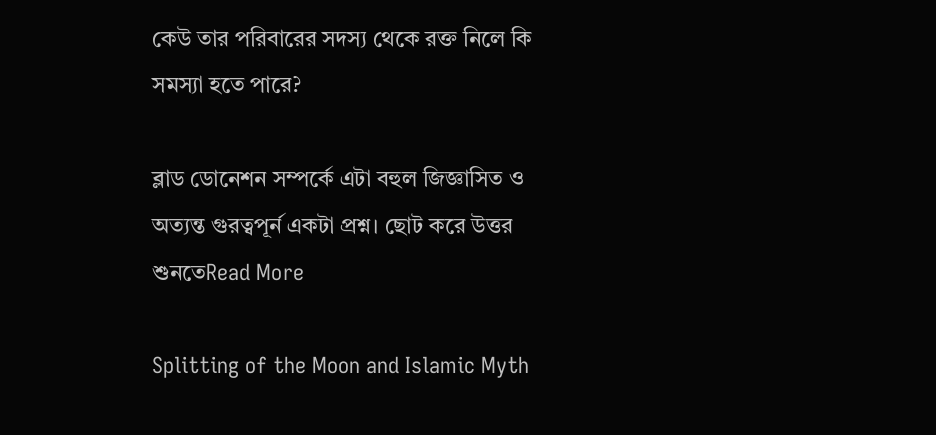কেউ তার পরিবারের সদস্য থেকে রক্ত নিলে কি সমস্যা হতে পারে?

ব্লাড ডোনেশন সম্পর্কে এটা বহুল জিজ্ঞাসিত ও অত্যন্ত গুরত্বপূর্ন একটা প্রশ্ন। ছোট করে উত্তর শুনতেRead More

Splitting of the Moon and Islamic Myth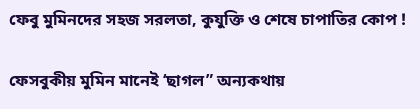ফেবু মুমিনদের সহজ সরলতা, কুযুক্তি ও শেষে চাপাতির কোপ !

ফেসবুকীয় মুমিন মানেই ‘ছাগল” অন্যকথায়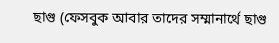ছাগু (ফেসবুক আবার তাদের সম্মানার্থে ছাগু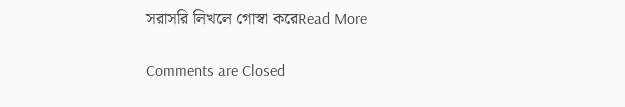সরাসরি লিখলে গোস্বা করেRead More

Comments are Closed